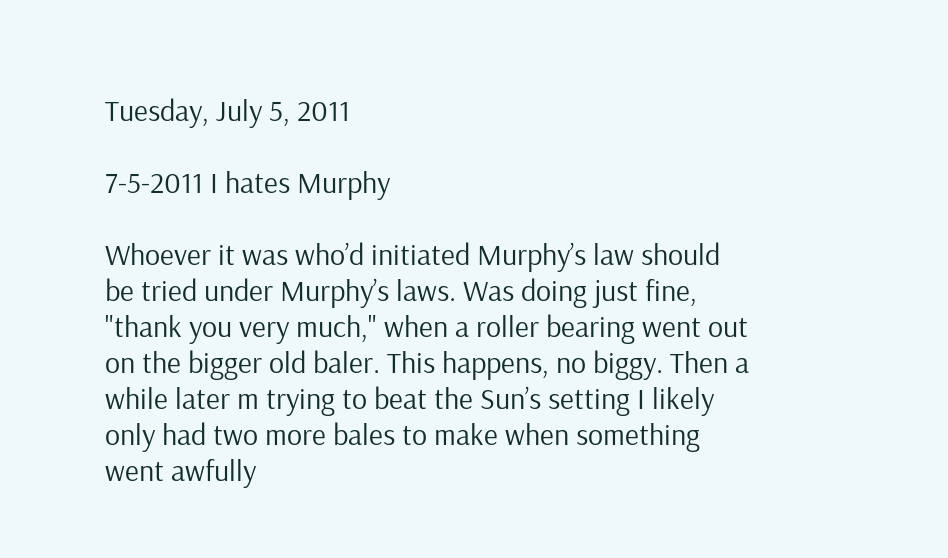Tuesday, July 5, 2011

7-5-2011 I hates Murphy

Whoever it was who’d initiated Murphy’s law should be tried under Murphy’s laws. Was doing just fine, "thank you very much," when a roller bearing went out on the bigger old baler. This happens, no biggy. Then a while later m trying to beat the Sun’s setting I likely only had two more bales to make when something went awfully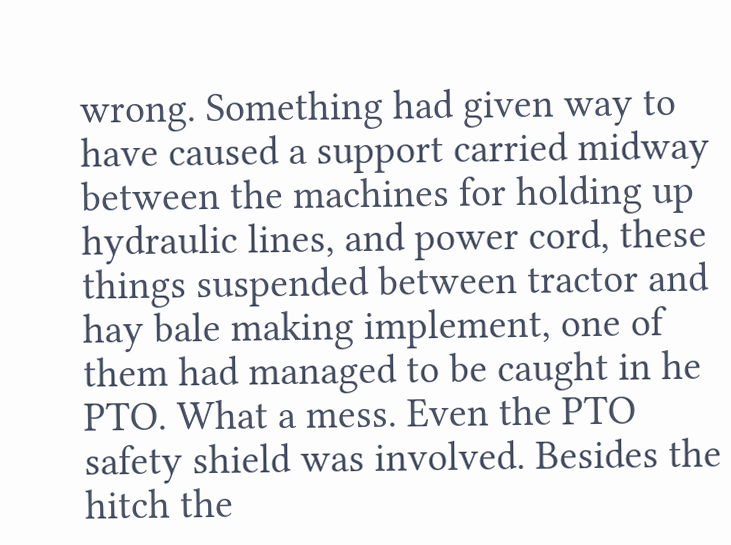wrong. Something had given way to have caused a support carried midway between the machines for holding up hydraulic lines, and power cord, these things suspended between tractor and hay bale making implement, one of them had managed to be caught in he PTO. What a mess. Even the PTO safety shield was involved. Besides the hitch the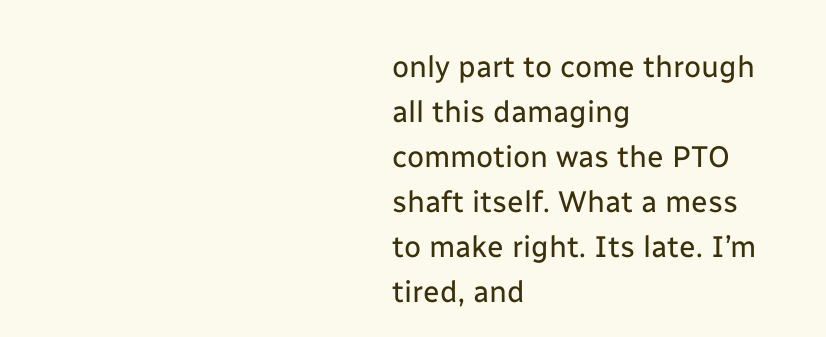only part to come through all this damaging commotion was the PTO shaft itself. What a mess to make right. Its late. I’m tired, and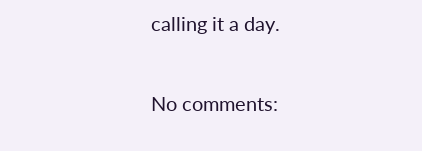calling it a day.

No comments: